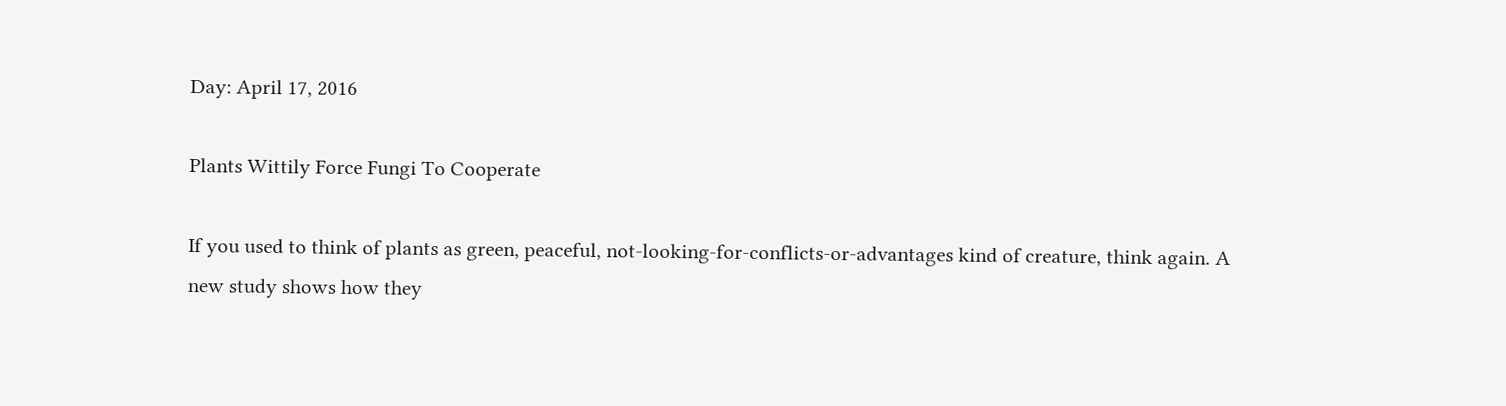Day: April 17, 2016

Plants Wittily Force Fungi To Cooperate

If you used to think of plants as green, peaceful, not-looking-for-conflicts-or-advantages kind of creature, think again. A new study shows how they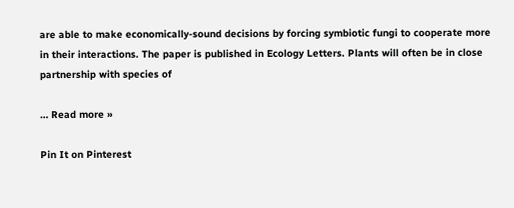are able to make economically-sound decisions by forcing symbiotic fungi to cooperate more in their interactions. The paper is published in Ecology Letters. Plants will often be in close partnership with species of

… Read more »

Pin It on Pinterest